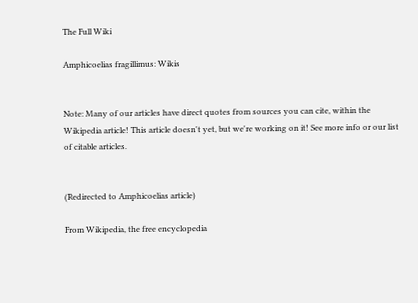The Full Wiki

Amphicoelias fragillimus: Wikis


Note: Many of our articles have direct quotes from sources you can cite, within the Wikipedia article! This article doesn't yet, but we're working on it! See more info or our list of citable articles.


(Redirected to Amphicoelias article)

From Wikipedia, the free encyclopedia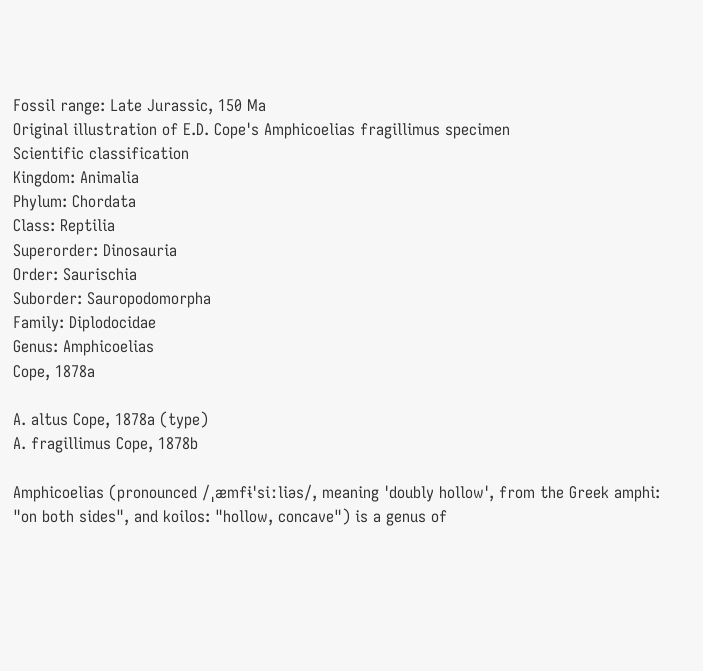Fossil range: Late Jurassic, 150 Ma
Original illustration of E.D. Cope's Amphicoelias fragillimus specimen
Scientific classification
Kingdom: Animalia
Phylum: Chordata
Class: Reptilia
Superorder: Dinosauria
Order: Saurischia
Suborder: Sauropodomorpha
Family: Diplodocidae
Genus: Amphicoelias
Cope, 1878a

A. altus Cope, 1878a (type)
A. fragillimus Cope, 1878b

Amphicoelias (pronounced /ˌæmfɨˈsiːliəs/, meaning 'doubly hollow', from the Greek amphi: "on both sides", and koilos: "hollow, concave") is a genus of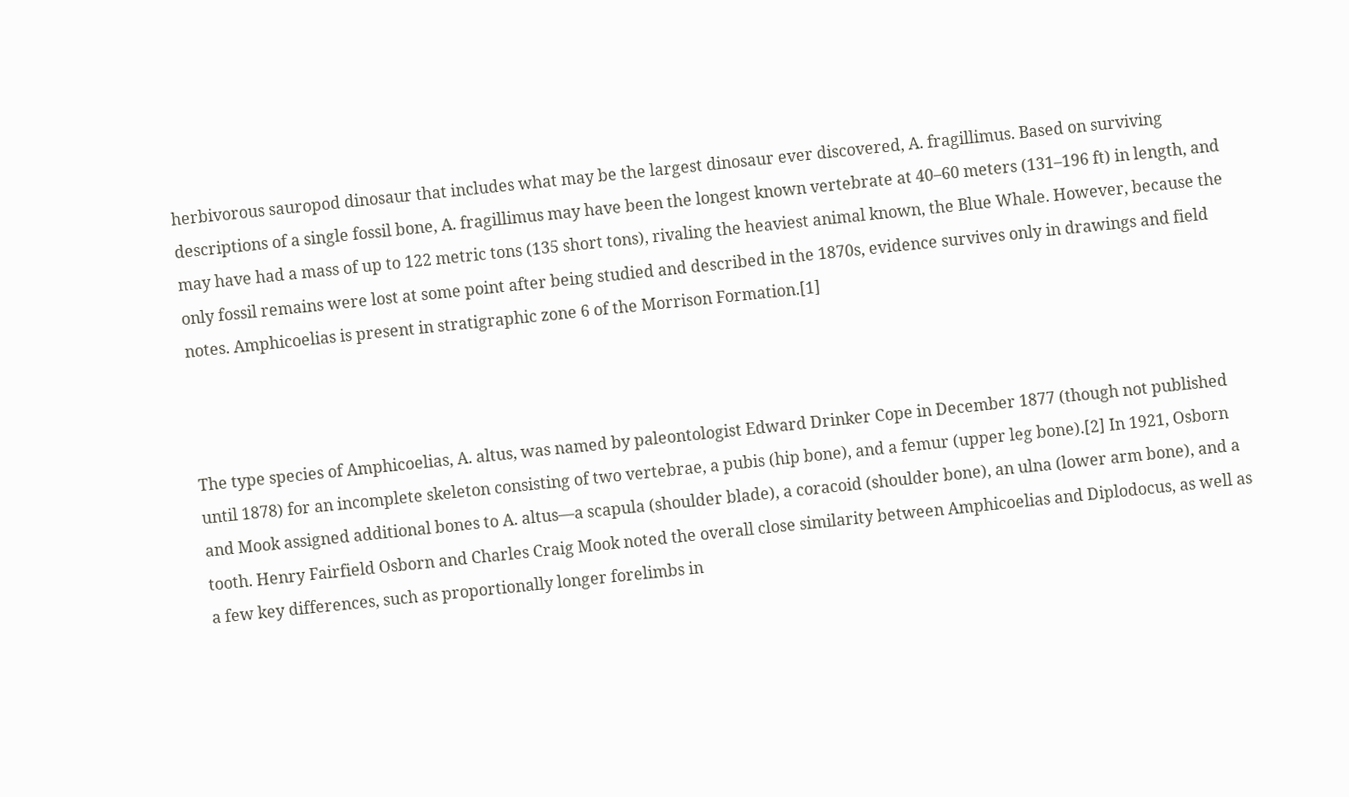herbivorous sauropod dinosaur that includes what may be the largest dinosaur ever discovered, A. fragillimus. Based on surviving descriptions of a single fossil bone, A. fragillimus may have been the longest known vertebrate at 40–60 meters (131–196 ft) in length, and may have had a mass of up to 122 metric tons (135 short tons), rivaling the heaviest animal known, the Blue Whale. However, because the only fossil remains were lost at some point after being studied and described in the 1870s, evidence survives only in drawings and field notes. Amphicoelias is present in stratigraphic zone 6 of the Morrison Formation.[1]



The type species of Amphicoelias, A. altus, was named by paleontologist Edward Drinker Cope in December 1877 (though not published until 1878) for an incomplete skeleton consisting of two vertebrae, a pubis (hip bone), and a femur (upper leg bone).[2] In 1921, Osborn and Mook assigned additional bones to A. altus—a scapula (shoulder blade), a coracoid (shoulder bone), an ulna (lower arm bone), and a tooth. Henry Fairfield Osborn and Charles Craig Mook noted the overall close similarity between Amphicoelias and Diplodocus, as well as a few key differences, such as proportionally longer forelimbs in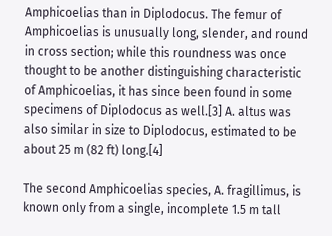Amphicoelias than in Diplodocus. The femur of Amphicoelias is unusually long, slender, and round in cross section; while this roundness was once thought to be another distinguishing characteristic of Amphicoelias, it has since been found in some specimens of Diplodocus as well.[3] A. altus was also similar in size to Diplodocus, estimated to be about 25 m (82 ft) long.[4]

The second Amphicoelias species, A. fragillimus, is known only from a single, incomplete 1.5 m tall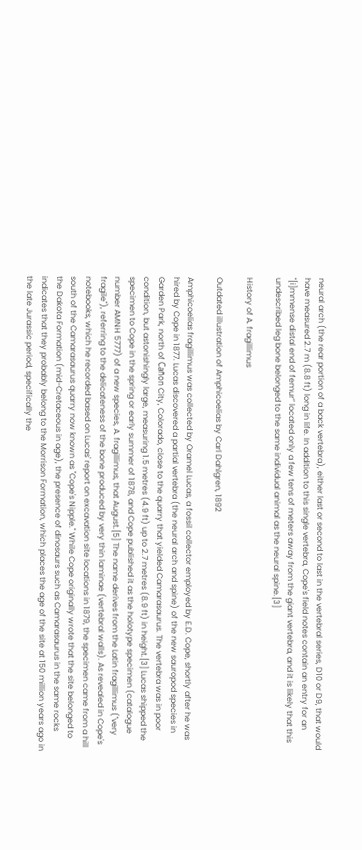neural arch (the rear portion of a back vertebra), either last or second to last in the vertebral series, D10 or D9, that would have measured 2.7 m (8.8 ft) long in life. In addition to this single vertebra, Cope's field notes contain an entry for an "[i]mmense distal end of femur” located only a few tens of meters away from the giant vertebra, and it is likely that this undescribed leg bone belonged to the same individual animal as the neural spine.[3]

History of A. fragillimus

Outdated illustration of Amphicoelias by Carl Dahlgren, 1892

Amphicoelias fragillimus was collected by Oramel Lucas, a fossil collector employed by E.D. Cope, shortly after he was hired by Cope in 1877. Lucas discovered a partial vertebra (the neural arch and spine) of the new sauropod species in Garden Park, north of Cañon City, Colorado, close to the quarry that yielded Camarasaurus. The vertebra was in poor condition, but astonishingly large, measuring 1.5 metres (4.9 ft) up to 2.7 metres (8.9 ft) in height.[3] Lucas shipped the specimen to Cope in the spring or early summer of 1878, and Cope published it as the holotype specimen (catalogue number AMNH 5777) of a new species, A. fragillimus, that August.[5] The name derives from the Latin fragillimus ("very fragile"), referring to the delicateness of the bone produced by very thin laminae (vertebral walls). As revealed in Cope's notebooks, which he recorded based on Lucas' report on excavation site locations in 1879, the specimen came from a hill south of the Camarasaurus quarry now known as "Cope's Nipple." While Cope originally wrote that the site belonged to the Dakota Formation (mid-Cretaceous in age), the presence of dinosaurs such as Camarasaurus in the same rocks indicates that they probably belong to the Morrison Formation, which places the age of the site at 150 million years ago in the late Jurassic period, specifically the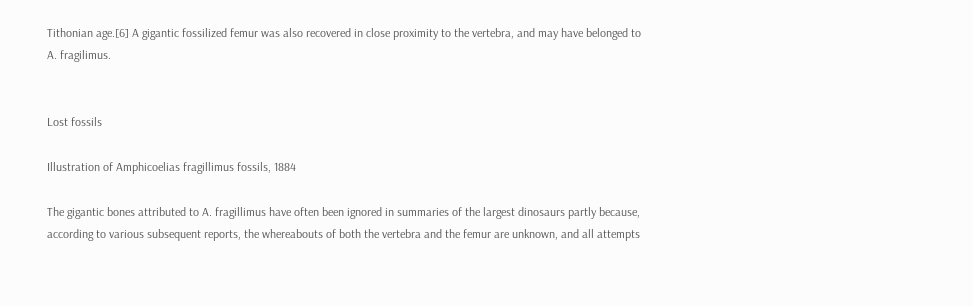Tithonian age.[6] A gigantic fossilized femur was also recovered in close proximity to the vertebra, and may have belonged to A. fragilimus.


Lost fossils

Illustration of Amphicoelias fragillimus fossils, 1884

The gigantic bones attributed to A. fragillimus have often been ignored in summaries of the largest dinosaurs partly because, according to various subsequent reports, the whereabouts of both the vertebra and the femur are unknown, and all attempts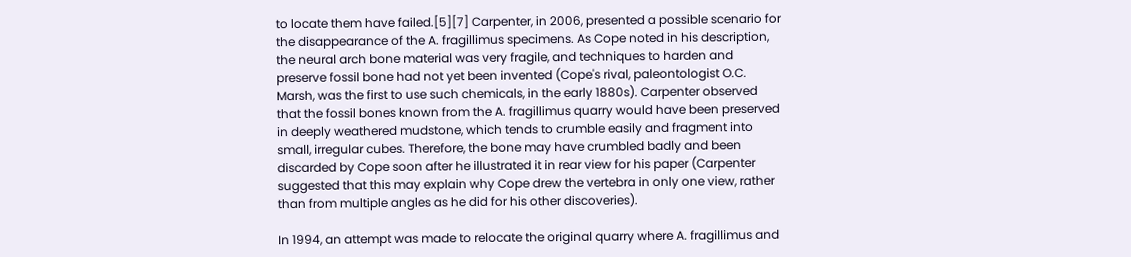to locate them have failed.[5][7] Carpenter, in 2006, presented a possible scenario for the disappearance of the A. fragillimus specimens. As Cope noted in his description, the neural arch bone material was very fragile, and techniques to harden and preserve fossil bone had not yet been invented (Cope's rival, paleontologist O.C. Marsh, was the first to use such chemicals, in the early 1880s). Carpenter observed that the fossil bones known from the A. fragillimus quarry would have been preserved in deeply weathered mudstone, which tends to crumble easily and fragment into small, irregular cubes. Therefore, the bone may have crumbled badly and been discarded by Cope soon after he illustrated it in rear view for his paper (Carpenter suggested that this may explain why Cope drew the vertebra in only one view, rather than from multiple angles as he did for his other discoveries).

In 1994, an attempt was made to relocate the original quarry where A. fragillimus and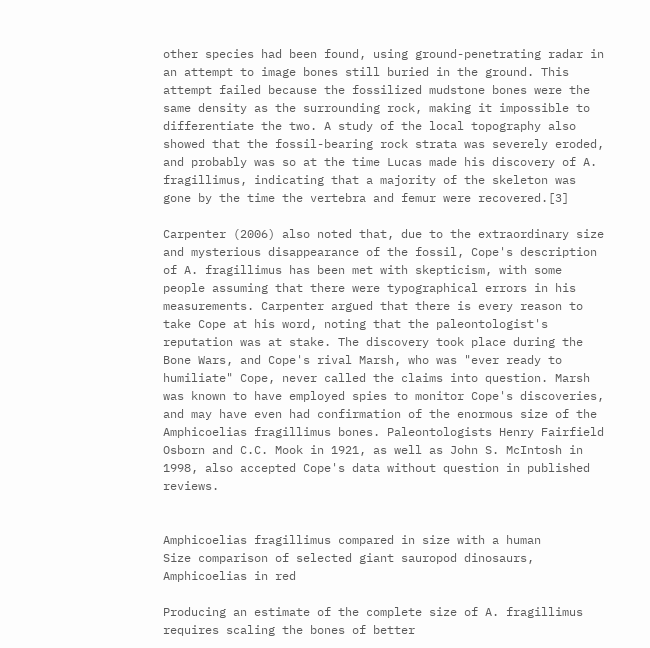other species had been found, using ground-penetrating radar in an attempt to image bones still buried in the ground. This attempt failed because the fossilized mudstone bones were the same density as the surrounding rock, making it impossible to differentiate the two. A study of the local topography also showed that the fossil-bearing rock strata was severely eroded, and probably was so at the time Lucas made his discovery of A. fragillimus, indicating that a majority of the skeleton was gone by the time the vertebra and femur were recovered.[3]

Carpenter (2006) also noted that, due to the extraordinary size and mysterious disappearance of the fossil, Cope's description of A. fragillimus has been met with skepticism, with some people assuming that there were typographical errors in his measurements. Carpenter argued that there is every reason to take Cope at his word, noting that the paleontologist's reputation was at stake. The discovery took place during the Bone Wars, and Cope's rival Marsh, who was "ever ready to humiliate" Cope, never called the claims into question. Marsh was known to have employed spies to monitor Cope's discoveries, and may have even had confirmation of the enormous size of the Amphicoelias fragillimus bones. Paleontologists Henry Fairfield Osborn and C.C. Mook in 1921, as well as John S. McIntosh in 1998, also accepted Cope's data without question in published reviews.


Amphicoelias fragillimus compared in size with a human
Size comparison of selected giant sauropod dinosaurs, Amphicoelias in red

Producing an estimate of the complete size of A. fragillimus requires scaling the bones of better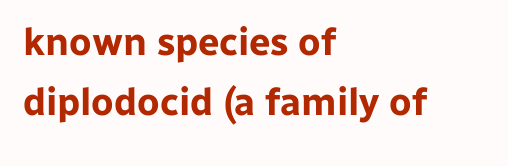known species of diplodocid (a family of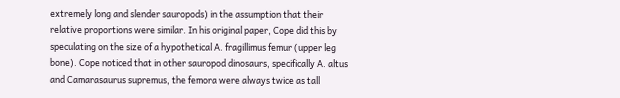extremely long and slender sauropods) in the assumption that their relative proportions were similar. In his original paper, Cope did this by speculating on the size of a hypothetical A. fragillimus femur (upper leg bone). Cope noticed that in other sauropod dinosaurs, specifically A. altus and Camarasaurus supremus, the femora were always twice as tall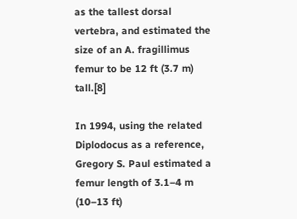as the tallest dorsal vertebra, and estimated the size of an A. fragillimus femur to be 12 ft (3.7 m) tall.[8]

In 1994, using the related Diplodocus as a reference, Gregory S. Paul estimated a femur length of 3.1–4 m (10–13 ft)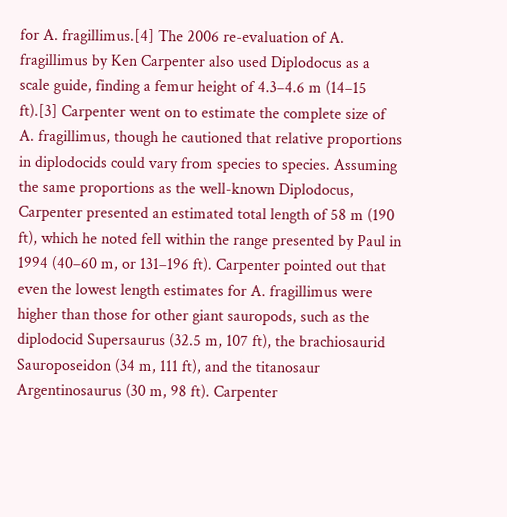for A. fragillimus.[4] The 2006 re-evaluation of A. fragillimus by Ken Carpenter also used Diplodocus as a scale guide, finding a femur height of 4.3–4.6 m (14–15 ft).[3] Carpenter went on to estimate the complete size of A. fragillimus, though he cautioned that relative proportions in diplodocids could vary from species to species. Assuming the same proportions as the well-known Diplodocus, Carpenter presented an estimated total length of 58 m (190 ft), which he noted fell within the range presented by Paul in 1994 (40–60 m, or 131–196 ft). Carpenter pointed out that even the lowest length estimates for A. fragillimus were higher than those for other giant sauropods, such as the diplodocid Supersaurus (32.5 m, 107 ft), the brachiosaurid Sauroposeidon (34 m, 111 ft), and the titanosaur Argentinosaurus (30 m, 98 ft). Carpenter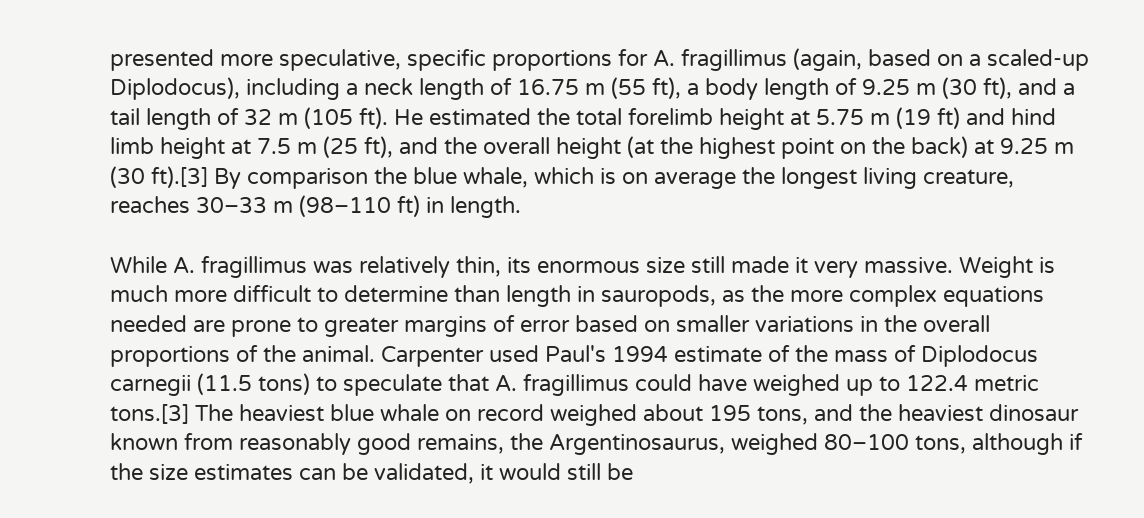presented more speculative, specific proportions for A. fragillimus (again, based on a scaled-up Diplodocus), including a neck length of 16.75 m (55 ft), a body length of 9.25 m (30 ft), and a tail length of 32 m (105 ft). He estimated the total forelimb height at 5.75 m (19 ft) and hind limb height at 7.5 m (25 ft), and the overall height (at the highest point on the back) at 9.25 m (30 ft).[3] By comparison the blue whale, which is on average the longest living creature, reaches 30–33 m (98–110 ft) in length.

While A. fragillimus was relatively thin, its enormous size still made it very massive. Weight is much more difficult to determine than length in sauropods, as the more complex equations needed are prone to greater margins of error based on smaller variations in the overall proportions of the animal. Carpenter used Paul's 1994 estimate of the mass of Diplodocus carnegii (11.5 tons) to speculate that A. fragillimus could have weighed up to 122.4 metric tons.[3] The heaviest blue whale on record weighed about 195 tons, and the heaviest dinosaur known from reasonably good remains, the Argentinosaurus, weighed 80–100 tons, although if the size estimates can be validated, it would still be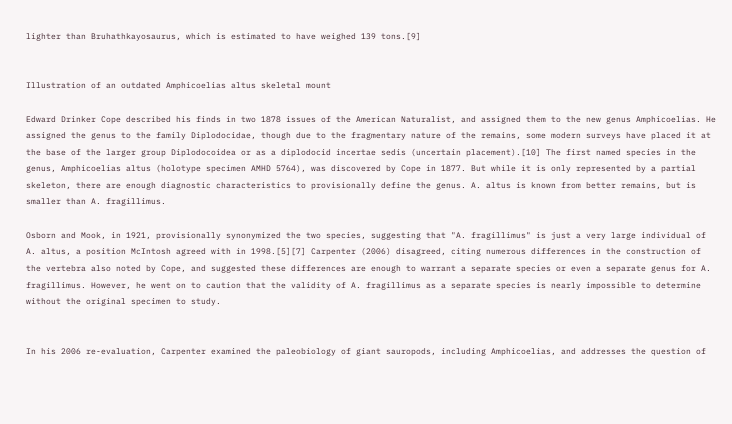lighter than Bruhathkayosaurus, which is estimated to have weighed 139 tons.[9]


Illustration of an outdated Amphicoelias altus skeletal mount

Edward Drinker Cope described his finds in two 1878 issues of the American Naturalist, and assigned them to the new genus Amphicoelias. He assigned the genus to the family Diplodocidae, though due to the fragmentary nature of the remains, some modern surveys have placed it at the base of the larger group Diplodocoidea or as a diplodocid incertae sedis (uncertain placement).[10] The first named species in the genus, Amphicoelias altus (holotype specimen AMHD 5764), was discovered by Cope in 1877. But while it is only represented by a partial skeleton, there are enough diagnostic characteristics to provisionally define the genus. A. altus is known from better remains, but is smaller than A. fragillimus.

Osborn and Mook, in 1921, provisionally synonymized the two species, suggesting that "A. fragillimus" is just a very large individual of A. altus, a position McIntosh agreed with in 1998.[5][7] Carpenter (2006) disagreed, citing numerous differences in the construction of the vertebra also noted by Cope, and suggested these differences are enough to warrant a separate species or even a separate genus for A. fragillimus. However, he went on to caution that the validity of A. fragillimus as a separate species is nearly impossible to determine without the original specimen to study.


In his 2006 re-evaluation, Carpenter examined the paleobiology of giant sauropods, including Amphicoelias, and addresses the question of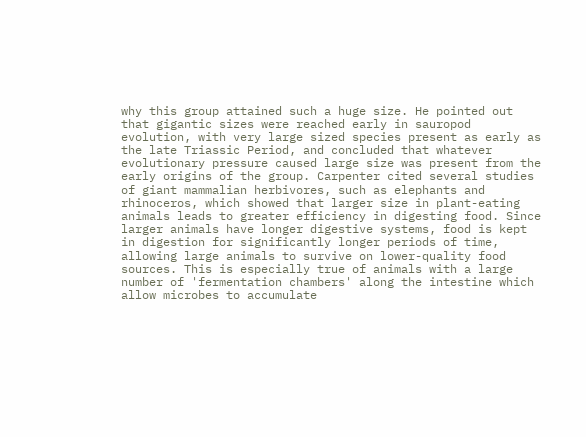why this group attained such a huge size. He pointed out that gigantic sizes were reached early in sauropod evolution, with very large sized species present as early as the late Triassic Period, and concluded that whatever evolutionary pressure caused large size was present from the early origins of the group. Carpenter cited several studies of giant mammalian herbivores, such as elephants and rhinoceros, which showed that larger size in plant-eating animals leads to greater efficiency in digesting food. Since larger animals have longer digestive systems, food is kept in digestion for significantly longer periods of time, allowing large animals to survive on lower-quality food sources. This is especially true of animals with a large number of 'fermentation chambers' along the intestine which allow microbes to accumulate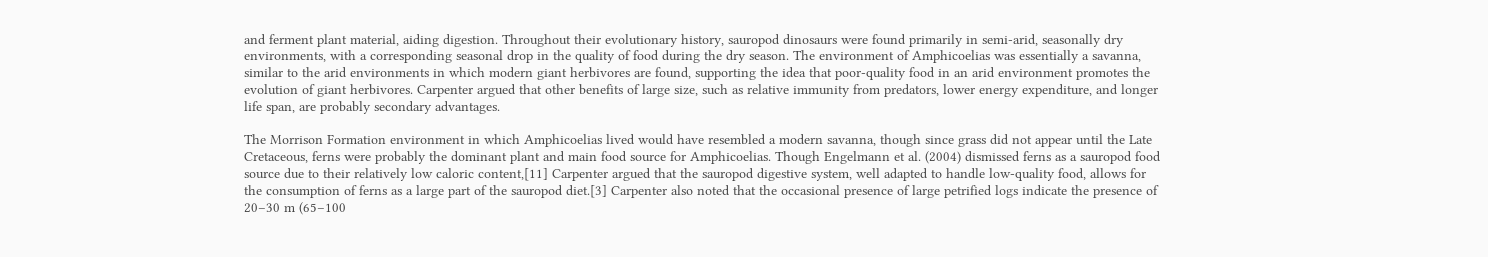and ferment plant material, aiding digestion. Throughout their evolutionary history, sauropod dinosaurs were found primarily in semi-arid, seasonally dry environments, with a corresponding seasonal drop in the quality of food during the dry season. The environment of Amphicoelias was essentially a savanna, similar to the arid environments in which modern giant herbivores are found, supporting the idea that poor-quality food in an arid environment promotes the evolution of giant herbivores. Carpenter argued that other benefits of large size, such as relative immunity from predators, lower energy expenditure, and longer life span, are probably secondary advantages.

The Morrison Formation environment in which Amphicoelias lived would have resembled a modern savanna, though since grass did not appear until the Late Cretaceous, ferns were probably the dominant plant and main food source for Amphicoelias. Though Engelmann et al. (2004) dismissed ferns as a sauropod food source due to their relatively low caloric content,[11] Carpenter argued that the sauropod digestive system, well adapted to handle low-quality food, allows for the consumption of ferns as a large part of the sauropod diet.[3] Carpenter also noted that the occasional presence of large petrified logs indicate the presence of 20–30 m (65–100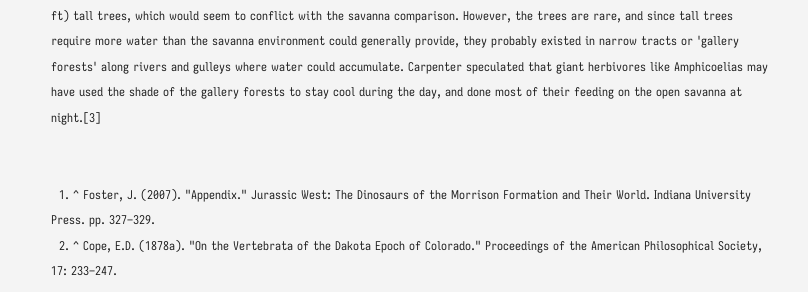ft) tall trees, which would seem to conflict with the savanna comparison. However, the trees are rare, and since tall trees require more water than the savanna environment could generally provide, they probably existed in narrow tracts or 'gallery forests' along rivers and gulleys where water could accumulate. Carpenter speculated that giant herbivores like Amphicoelias may have used the shade of the gallery forests to stay cool during the day, and done most of their feeding on the open savanna at night.[3]


  1. ^ Foster, J. (2007). "Appendix." Jurassic West: The Dinosaurs of the Morrison Formation and Their World. Indiana University Press. pp. 327–329.
  2. ^ Cope, E.D. (1878a). "On the Vertebrata of the Dakota Epoch of Colorado." Proceedings of the American Philosophical Society, 17: 233–247.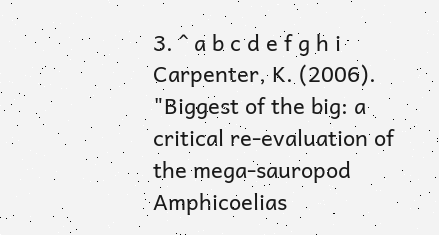3. ^ a b c d e f g h i Carpenter, K. (2006). "Biggest of the big: a critical re-evaluation of the mega-sauropod Amphicoelias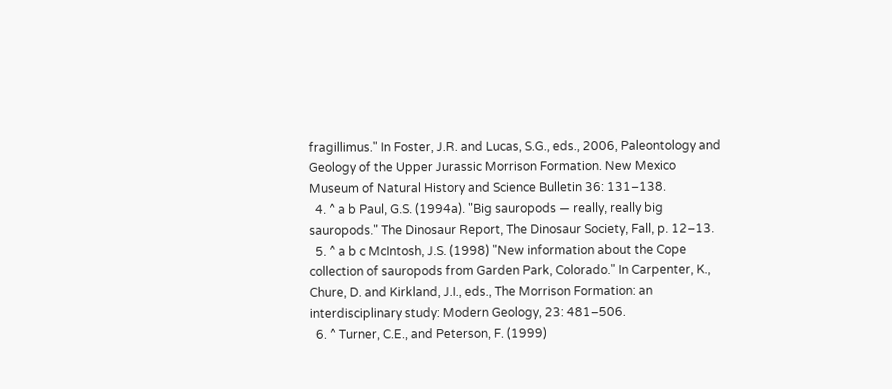fragillimus." In Foster, J.R. and Lucas, S.G., eds., 2006, Paleontology and Geology of the Upper Jurassic Morrison Formation. New Mexico Museum of Natural History and Science Bulletin 36: 131–138.
  4. ^ a b Paul, G.S. (1994a). "Big sauropods — really, really big sauropods." The Dinosaur Report, The Dinosaur Society, Fall, p. 12–13.
  5. ^ a b c McIntosh, J.S. (1998) "New information about the Cope collection of sauropods from Garden Park, Colorado." In Carpenter, K., Chure, D. and Kirkland, J.I., eds., The Morrison Formation: an interdisciplinary study: Modern Geology, 23: 481–506.
  6. ^ Turner, C.E., and Peterson, F. (1999)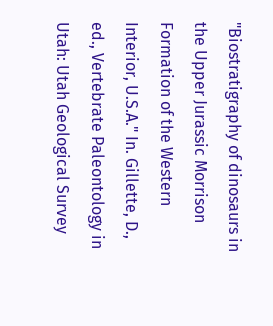"Biostratigraphy of dinosaurs in the Upper Jurassic Morrison Formation of the Western Interior, U.S.A." In. Gillette, D., ed., Vertebrate Paleontology in Utah: Utah Geological Survey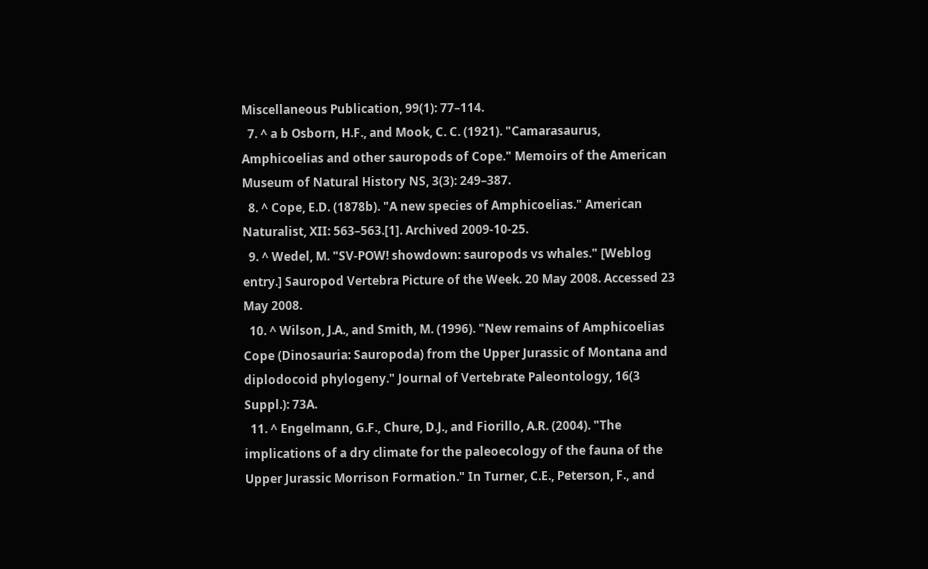Miscellaneous Publication, 99(1): 77–114.
  7. ^ a b Osborn, H.F., and Mook, C. C. (1921). "Camarasaurus, Amphicoelias and other sauropods of Cope." Memoirs of the American Museum of Natural History NS, 3(3): 249–387.
  8. ^ Cope, E.D. (1878b). "A new species of Amphicoelias." American Naturalist, XII: 563–563.[1]. Archived 2009-10-25.
  9. ^ Wedel, M. "SV-POW! showdown: sauropods vs whales." [Weblog entry.] Sauropod Vertebra Picture of the Week. 20 May 2008. Accessed 23 May 2008.
  10. ^ Wilson, J.A., and Smith, M. (1996). "New remains of Amphicoelias Cope (Dinosauria: Sauropoda) from the Upper Jurassic of Montana and diplodocoid phylogeny." Journal of Vertebrate Paleontology, 16(3 Suppl.): 73A.
  11. ^ Engelmann, G.F., Chure, D.J., and Fiorillo, A.R. (2004). "The implications of a dry climate for the paleoecology of the fauna of the Upper Jurassic Morrison Formation." In Turner, C.E., Peterson, F., and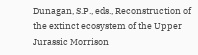Dunagan, S.P., eds., Reconstruction of the extinct ecosystem of the Upper Jurassic Morrison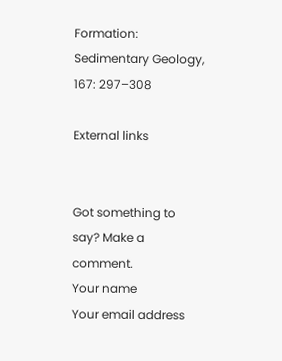Formation: Sedimentary Geology, 167: 297–308

External links


Got something to say? Make a comment.
Your name
Your email address